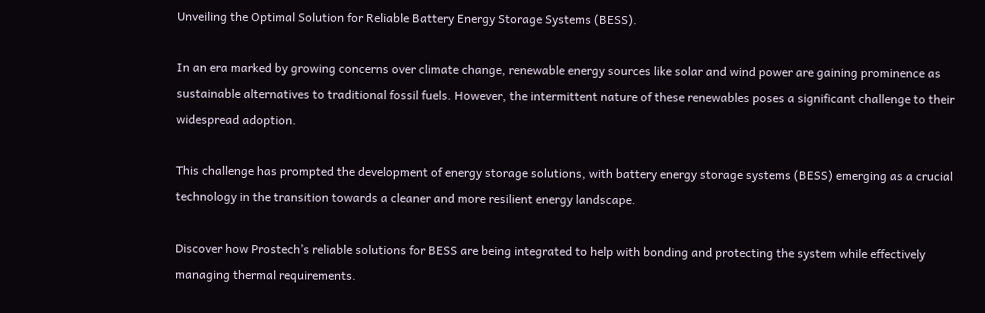Unveiling the Optimal Solution for Reliable Battery Energy Storage Systems (BESS).

In an era marked by growing concerns over climate change, renewable energy sources like solar and wind power are gaining prominence as sustainable alternatives to traditional fossil fuels. However, the intermittent nature of these renewables poses a significant challenge to their widespread adoption.

This challenge has prompted the development of energy storage solutions, with battery energy storage systems (BESS) emerging as a crucial technology in the transition towards a cleaner and more resilient energy landscape.

Discover how Prostech’s reliable solutions for BESS are being integrated to help with bonding and protecting the system while effectively managing thermal requirements.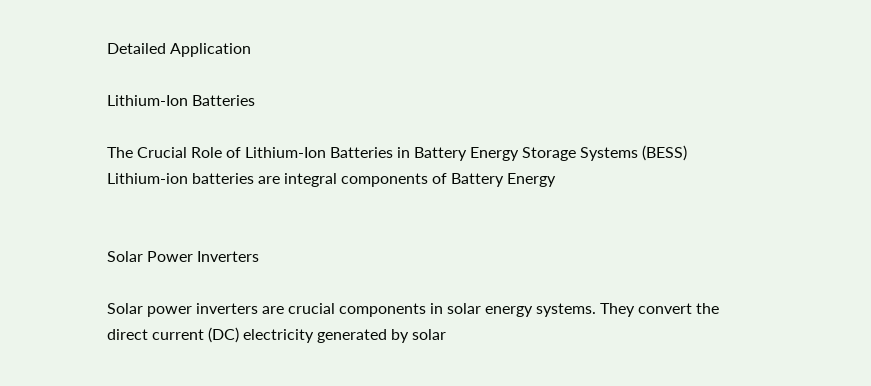Detailed Application

Lithium-Ion Batteries

The Crucial Role of Lithium-Ion Batteries in Battery Energy Storage Systems (BESS) Lithium-ion batteries are integral components of Battery Energy


Solar Power Inverters

Solar power inverters are crucial components in solar energy systems. They convert the direct current (DC) electricity generated by solar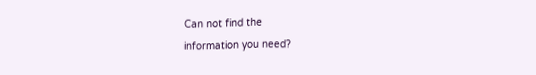Can not find the
information you need?